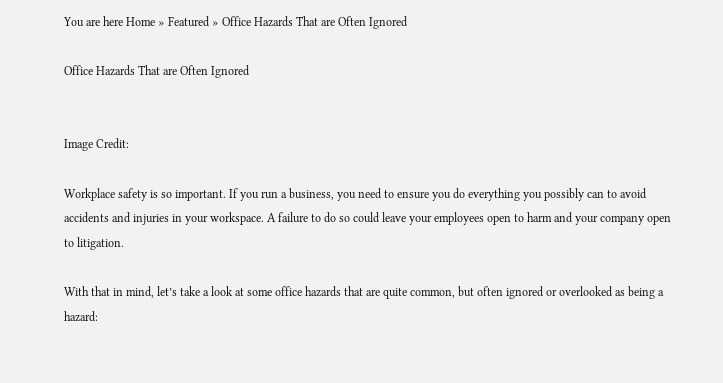You are here Home » Featured » Office Hazards That are Often Ignored

Office Hazards That are Often Ignored


Image Credit:

Workplace safety is so important. If you run a business, you need to ensure you do everything you possibly can to avoid accidents and injuries in your workspace. A failure to do so could leave your employees open to harm and your company open to litigation.

With that in mind, let’s take a look at some office hazards that are quite common, but often ignored or overlooked as being a hazard: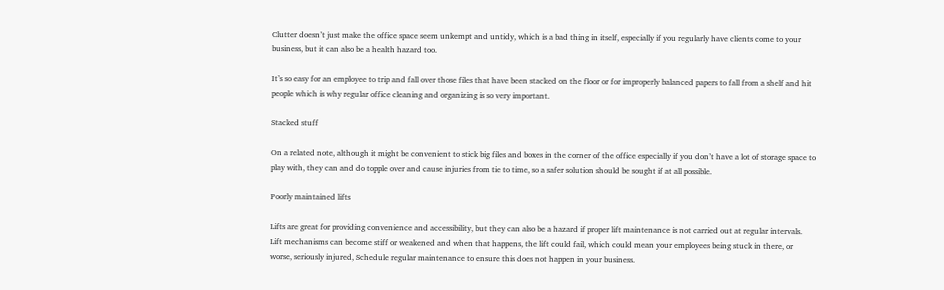Clutter doesn’t just make the office space seem unkempt and untidy, which is a bad thing in itself, especially if you regularly have clients come to your business, but it can also be a health hazard too.

It’s so easy for an employee to trip and fall over those files that have been stacked on the floor or for improperly balanced papers to fall from a shelf and hit people which is why regular office cleaning and organizing is so very important.

Stacked stuff

On a related note, although it might be convenient to stick big files and boxes in the corner of the office especially if you don’t have a lot of storage space to play with, they can and do topple over and cause injuries from tie to time, so a safer solution should be sought if at all possible.

Poorly maintained lifts

Lifts are great for providing convenience and accessibility, but they can also be a hazard if proper lift maintenance is not carried out at regular intervals. Lift mechanisms can become stiff or weakened and when that happens, the lift could fail, which could mean your employees being stuck in there, or worse, seriously injured, Schedule regular maintenance to ensure this does not happen in your business.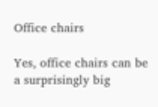Office chairs

Yes, office chairs can be a surprisingly big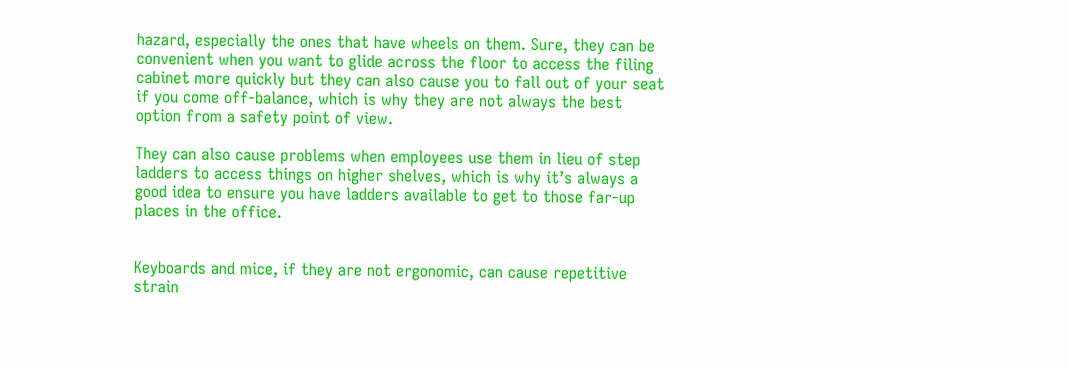hazard, especially the ones that have wheels on them. Sure, they can be convenient when you want to glide across the floor to access the filing cabinet more quickly but they can also cause you to fall out of your seat if you come off-balance, which is why they are not always the best option from a safety point of view.

They can also cause problems when employees use them in lieu of step ladders to access things on higher shelves, which is why it’s always a good idea to ensure you have ladders available to get to those far-up places in the office.


Keyboards and mice, if they are not ergonomic, can cause repetitive strain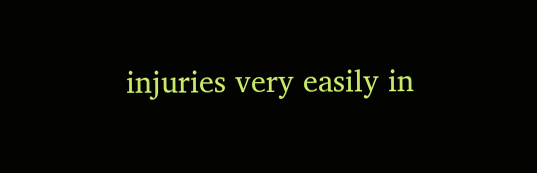injuries very easily in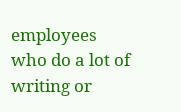employees who do a lot of writing or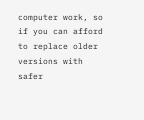computer work, so if you can afford to replace older versions with safer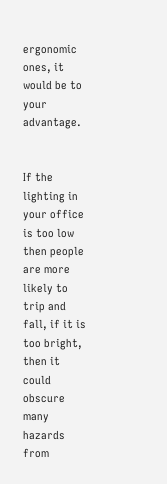ergonomic ones, it would be to your advantage.


If the lighting in your office is too low then people are more likely to trip and fall, if it is too bright, then it could obscure many hazards from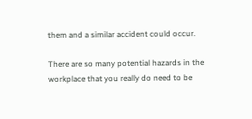them and a similar accident could occur.

There are so many potential hazards in the workplace that you really do need to be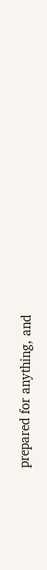prepared for anything, and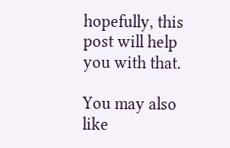hopefully, this post will help you with that.

You may also like